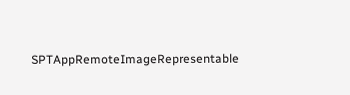SPTAppRemoteImageRepresentable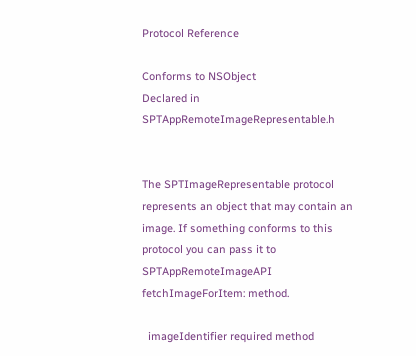Protocol Reference

Conforms to NSObject
Declared in SPTAppRemoteImageRepresentable.h


The SPTImageRepresentable protocol represents an object that may contain an image. If something conforms to this protocol you can pass it to SPTAppRemoteImageAPI fetchImageForItem: method.

  imageIdentifier required method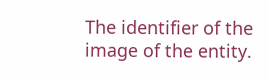The identifier of the image of the entity.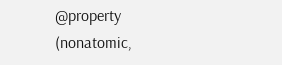@property (nonatomic,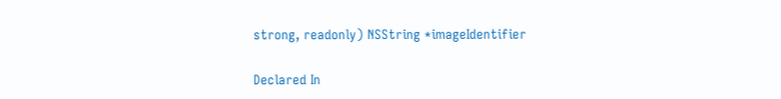strong, readonly) NSString *imageIdentifier

Declared In